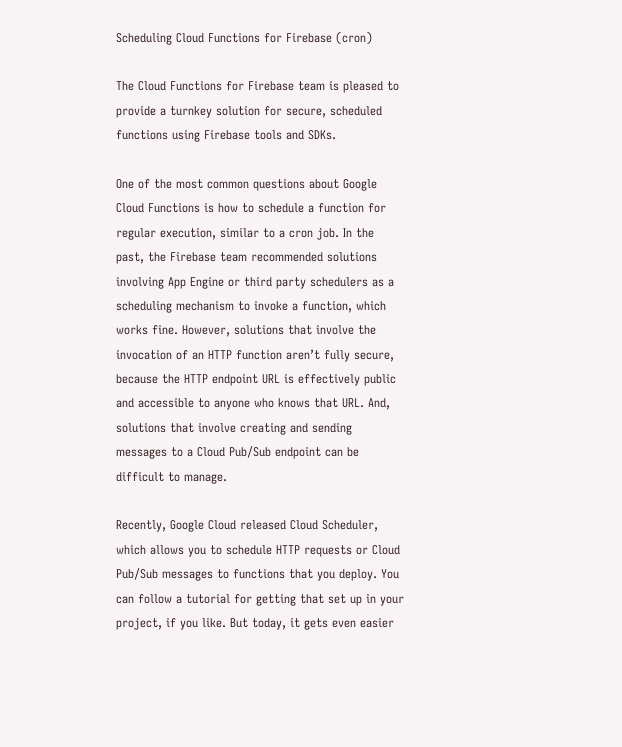Scheduling Cloud Functions for Firebase (cron)

The Cloud Functions for Firebase team is pleased to provide a turnkey solution for secure, scheduled functions using Firebase tools and SDKs.

One of the most common questions about Google Cloud Functions is how to schedule a function for regular execution, similar to a cron job. In the past, the Firebase team recommended solutions involving App Engine or third party schedulers as a scheduling mechanism to invoke a function, which works fine. However, solutions that involve the invocation of an HTTP function aren’t fully secure, because the HTTP endpoint URL is effectively public and accessible to anyone who knows that URL. And, solutions that involve creating and sending messages to a Cloud Pub/Sub endpoint can be difficult to manage.

Recently, Google Cloud released Cloud Scheduler, which allows you to schedule HTTP requests or Cloud Pub/Sub messages to functions that you deploy. You can follow a tutorial for getting that set up in your project, if you like. But today, it gets even easier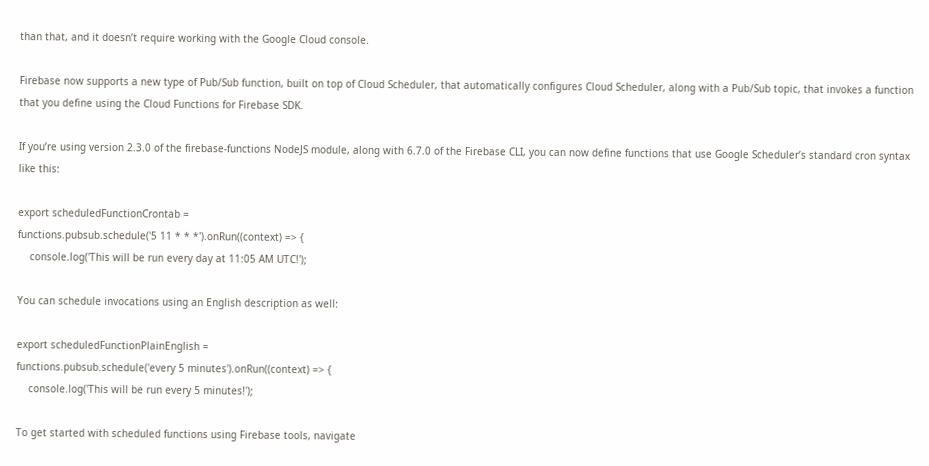than that, and it doesn’t require working with the Google Cloud console.

Firebase now supports a new type of Pub/Sub function, built on top of Cloud Scheduler, that automatically configures Cloud Scheduler, along with a Pub/Sub topic, that invokes a function that you define using the Cloud Functions for Firebase SDK.

If you’re using version 2.3.0 of the firebase-functions NodeJS module, along with 6.7.0 of the Firebase CLI, you can now define functions that use Google Scheduler’s standard cron syntax like this:

export scheduledFunctionCrontab =
functions.pubsub.schedule('5 11 * * *').onRun((context) => {
    console.log('This will be run every day at 11:05 AM UTC!');

You can schedule invocations using an English description as well:

export scheduledFunctionPlainEnglish =
functions.pubsub.schedule('every 5 minutes').onRun((context) => {
    console.log('This will be run every 5 minutes!');

To get started with scheduled functions using Firebase tools, navigate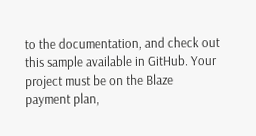to the documentation, and check out this sample available in GitHub. Your project must be on the Blaze payment plan,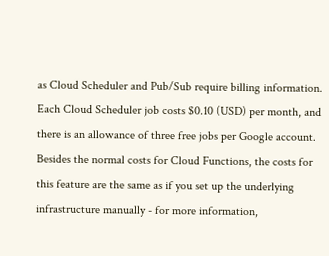as Cloud Scheduler and Pub/Sub require billing information. Each Cloud Scheduler job costs $0.10 (USD) per month, and there is an allowance of three free jobs per Google account. Besides the normal costs for Cloud Functions, the costs for this feature are the same as if you set up the underlying infrastructure manually - for more information,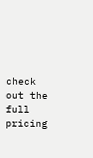check out the full pricing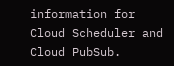information for Cloud Scheduler and Cloud PubSub.